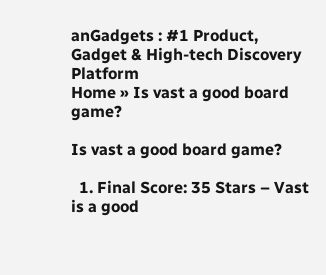anGadgets : #1 Product, Gadget & High-tech Discovery Platform
Home » Is vast a good board game?

Is vast a good board game?

  1. Final Score: 35 Stars – Vast is a good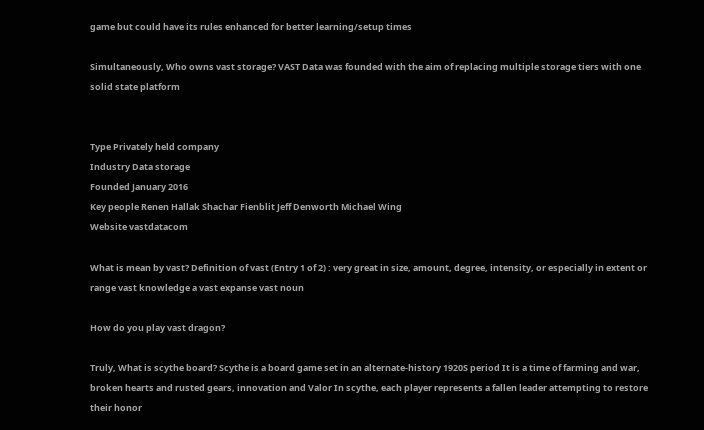game but could have its rules enhanced for better learning/setup times

Simultaneously, Who owns vast storage? VAST Data was founded with the aim of replacing multiple storage tiers with one solid state platform


Type Privately held company
Industry Data storage
Founded January 2016
Key people Renen Hallak Shachar Fienblit Jeff Denworth Michael Wing
Website vastdatacom

What is mean by vast? Definition of vast (Entry 1 of 2) : very great in size, amount, degree, intensity, or especially in extent or range vast knowledge a vast expanse vast noun

How do you play vast dragon?

Truly, What is scythe board? Scythe is a board game set in an alternate-history 1920S period It is a time of farming and war, broken hearts and rusted gears, innovation and Valor In scythe, each player represents a fallen leader attempting to restore their honor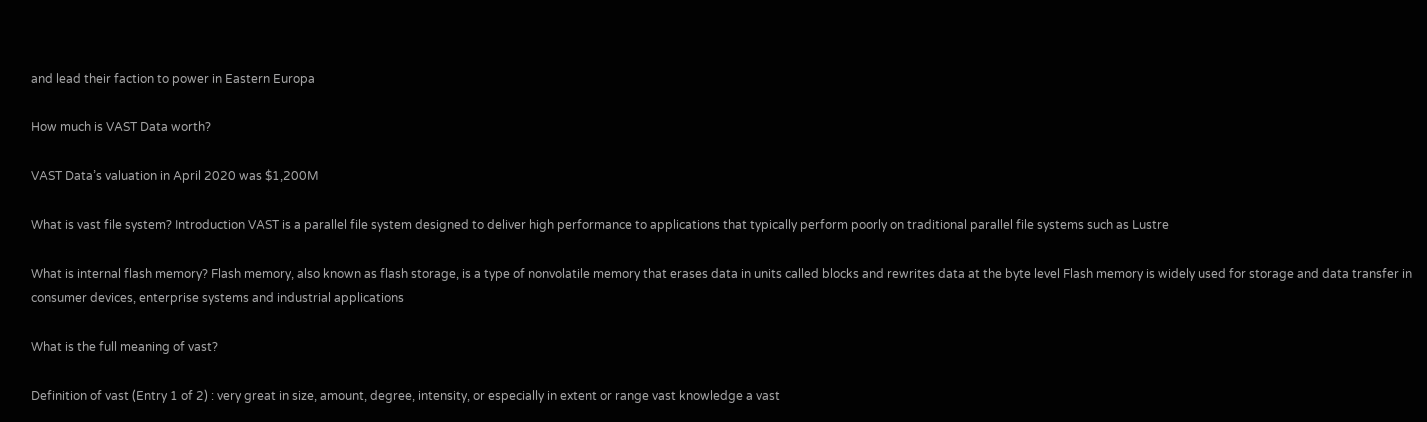and lead their faction to power in Eastern Europa

How much is VAST Data worth?

VAST Data’s valuation in April 2020 was $1,200M

What is vast file system? Introduction VAST is a parallel file system designed to deliver high performance to applications that typically perform poorly on traditional parallel file systems such as Lustre

What is internal flash memory? Flash memory, also known as flash storage, is a type of nonvolatile memory that erases data in units called blocks and rewrites data at the byte level Flash memory is widely used for storage and data transfer in consumer devices, enterprise systems and industrial applications

What is the full meaning of vast?

Definition of vast (Entry 1 of 2) : very great in size, amount, degree, intensity, or especially in extent or range vast knowledge a vast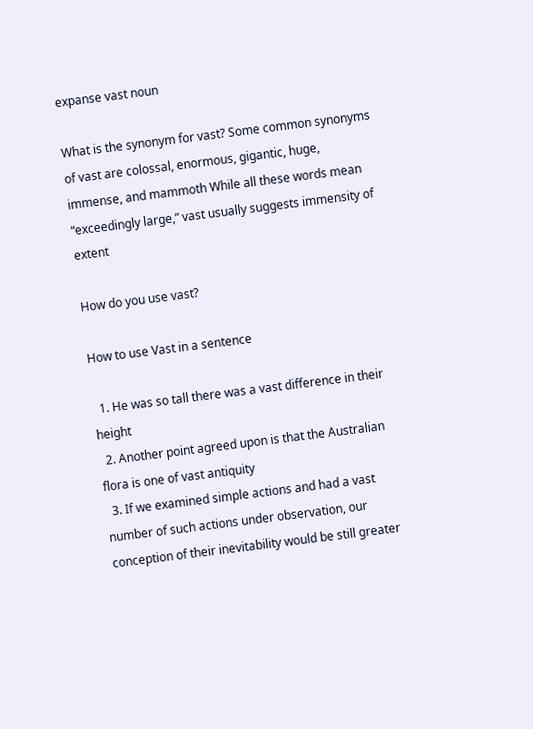expanse vast noun

What is the synonym for vast? Some common synonyms of vast are colossal, enormous, gigantic, huge, immense, and mammoth While all these words mean “exceedingly large,” vast usually suggests immensity of extent

How do you use vast?

How to use Vast in a sentence

  1. He was so tall there was a vast difference in their height
  2. Another point agreed upon is that the Australian flora is one of vast antiquity
  3. If we examined simple actions and had a vast number of such actions under observation, our conception of their inevitability would be still greater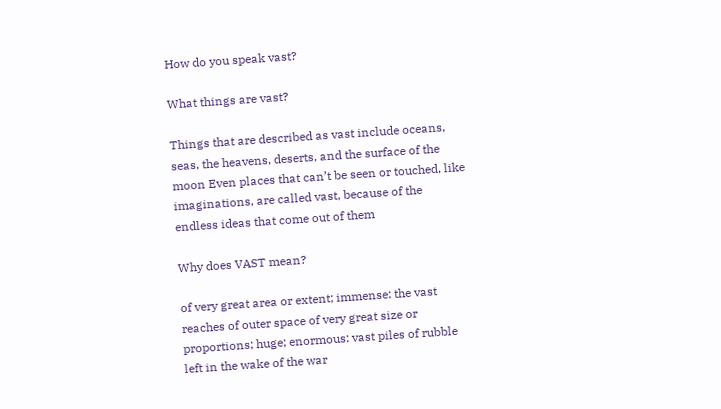How do you speak vast?

What things are vast?

Things that are described as vast include oceans, seas, the heavens, deserts, and the surface of the moon Even places that can’t be seen or touched, like imaginations, are called vast, because of the endless ideas that come out of them

Why does VAST mean?

of very great area or extent; immense: the vast reaches of outer space of very great size or proportions; huge; enormous: vast piles of rubble left in the wake of the war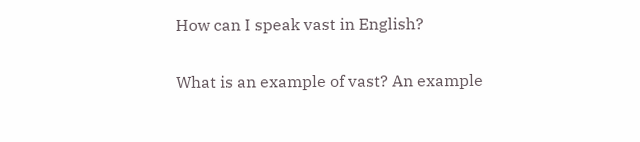How can I speak vast in English?

What is an example of vast? An example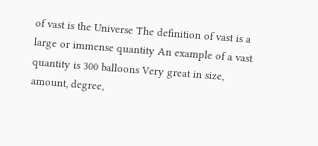of vast is the Universe The definition of vast is a large or immense quantity An example of a vast quantity is 300 balloons Very great in size, amount, degree,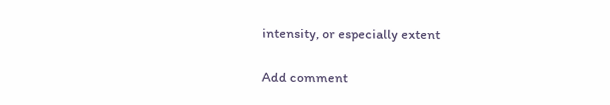intensity, or especially extent

Add comment